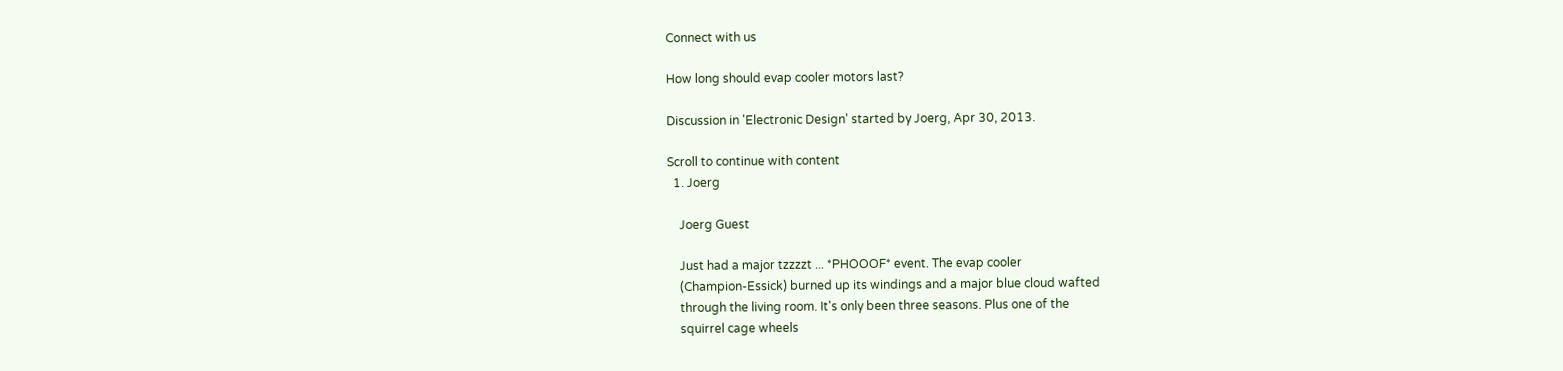Connect with us

How long should evap cooler motors last?

Discussion in 'Electronic Design' started by Joerg, Apr 30, 2013.

Scroll to continue with content
  1. Joerg

    Joerg Guest

    Just had a major tzzzzt ... *PHOOOF* event. The evap cooler
    (Champion-Essick) burned up its windings and a major blue cloud wafted
    through the living room. It's only been three seasons. Plus one of the
    squirrel cage wheels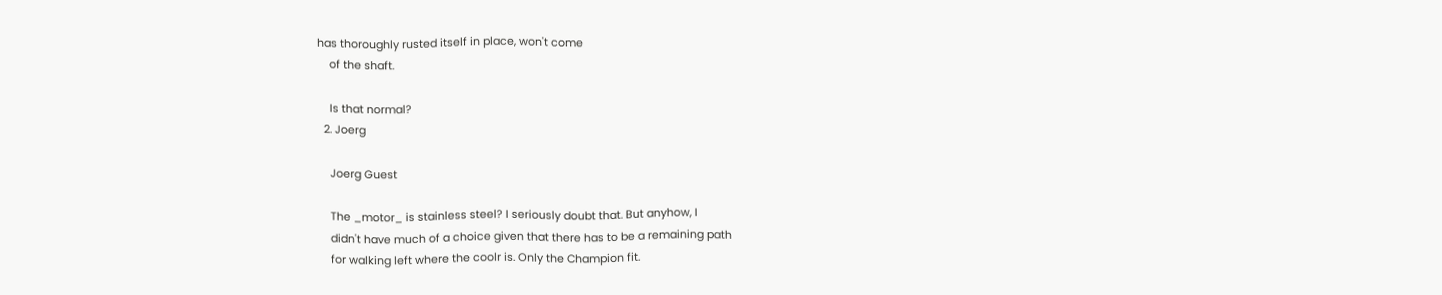has thoroughly rusted itself in place, won't come
    of the shaft.

    Is that normal?
  2. Joerg

    Joerg Guest

    The _motor_ is stainless steel? I seriously doubt that. But anyhow, I
    didn't have much of a choice given that there has to be a remaining path
    for walking left where the coolr is. Only the Champion fit.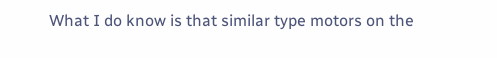What I do know is that similar type motors on the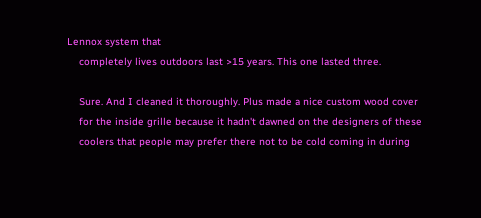Lennox system that
    completely lives outdoors last >15 years. This one lasted three.

    Sure. And I cleaned it thoroughly. Plus made a nice custom wood cover
    for the inside grille because it hadn't dawned on the designers of these
    coolers that people may prefer there not to be cold coming in during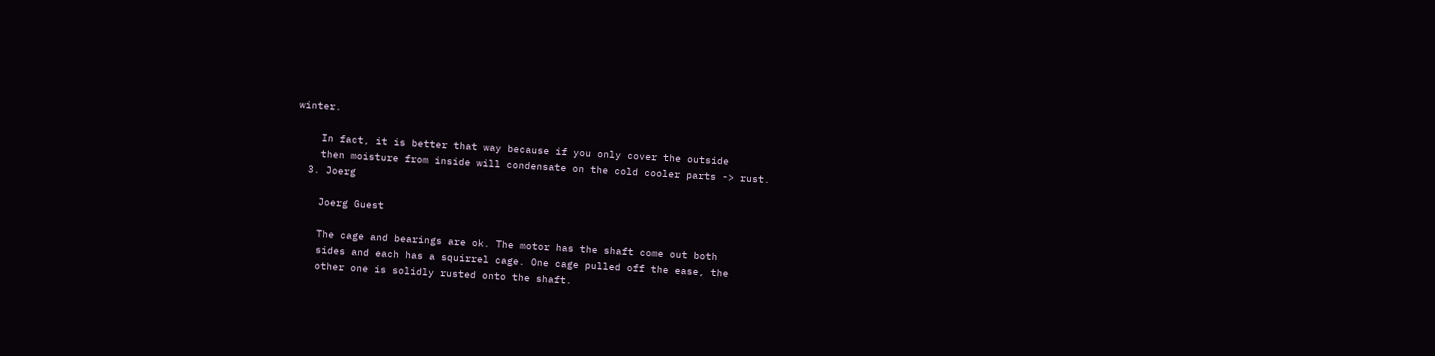winter.

    In fact, it is better that way because if you only cover the outside
    then moisture from inside will condensate on the cold cooler parts -> rust.
  3. Joerg

    Joerg Guest

    The cage and bearings are ok. The motor has the shaft come out both
    sides and each has a squirrel cage. One cage pulled off the ease, the
    other one is solidly rusted onto the shaft.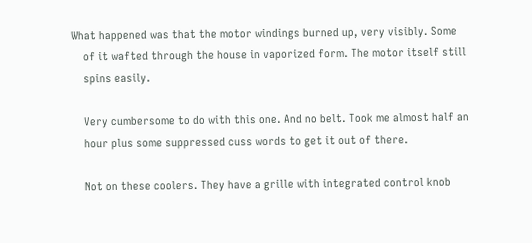What happened was that the motor windings burned up, very visibly. Some
    of it wafted through the house in vaporized form. The motor itself still
    spins easily.

    Very cumbersome to do with this one. And no belt. Took me almost half an
    hour plus some suppressed cuss words to get it out of there.

    Not on these coolers. They have a grille with integrated control knob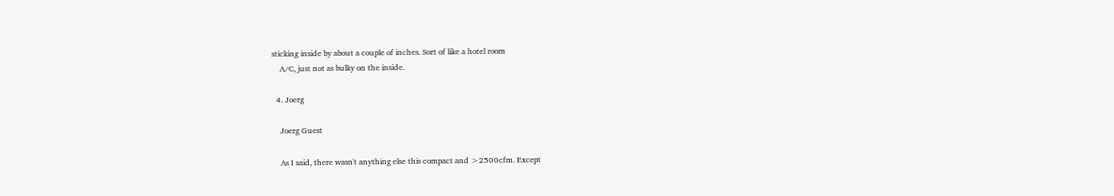sticking inside by about a couple of inches. Sort of like a hotel room
    A/C, just not as bulky on the inside.

  4. Joerg

    Joerg Guest

    As I said, there wasn't anything else this compact and >2500cfm. Except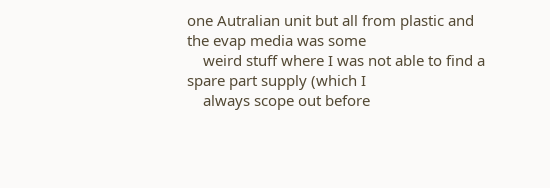one Autralian unit but all from plastic and the evap media was some
    weird stuff where I was not able to find a spare part supply (which I
    always scope out before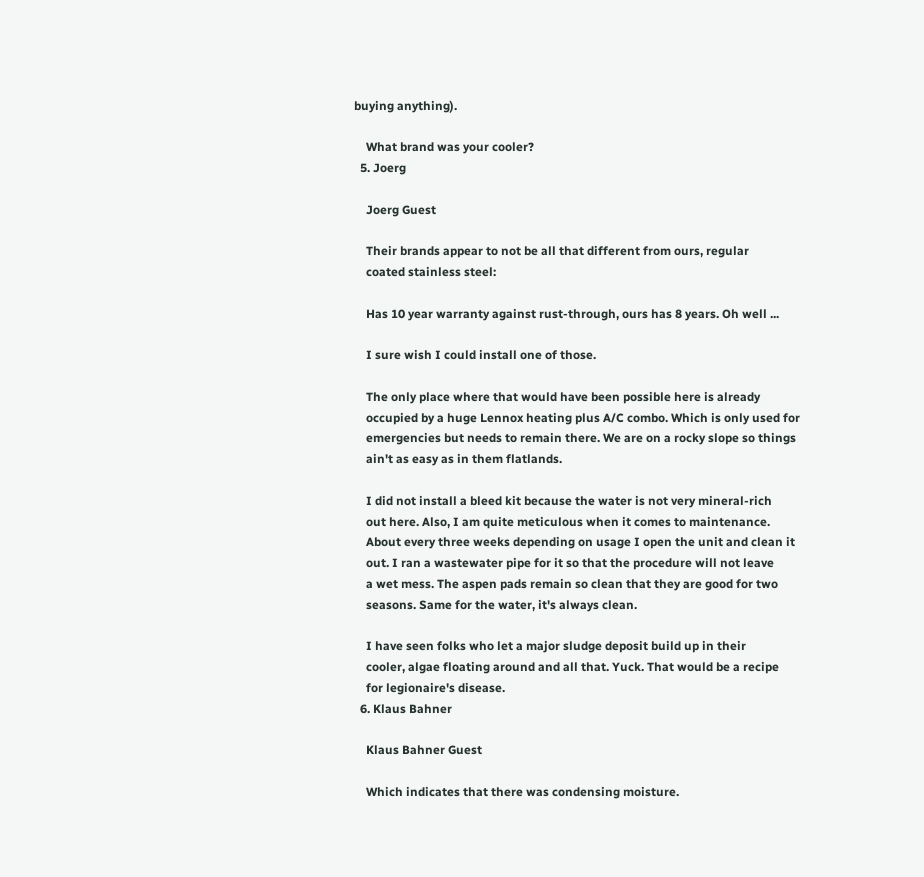buying anything).

    What brand was your cooler?
  5. Joerg

    Joerg Guest

    Their brands appear to not be all that different from ours, regular
    coated stainless steel:

    Has 10 year warranty against rust-through, ours has 8 years. Oh well ...

    I sure wish I could install one of those.

    The only place where that would have been possible here is already
    occupied by a huge Lennox heating plus A/C combo. Which is only used for
    emergencies but needs to remain there. We are on a rocky slope so things
    ain't as easy as in them flatlands.

    I did not install a bleed kit because the water is not very mineral-rich
    out here. Also, I am quite meticulous when it comes to maintenance.
    About every three weeks depending on usage I open the unit and clean it
    out. I ran a wastewater pipe for it so that the procedure will not leave
    a wet mess. The aspen pads remain so clean that they are good for two
    seasons. Same for the water, it's always clean.

    I have seen folks who let a major sludge deposit build up in their
    cooler, algae floating around and all that. Yuck. That would be a recipe
    for legionaire's disease.
  6. Klaus Bahner

    Klaus Bahner Guest

    Which indicates that there was condensing moisture.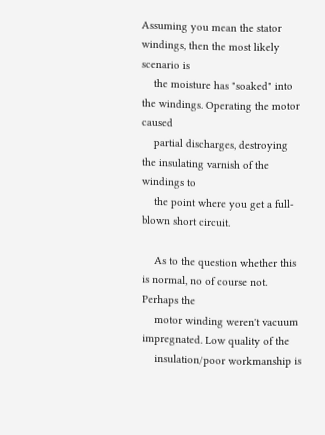Assuming you mean the stator windings, then the most likely scenario is
    the moisture has "soaked" into the windings. Operating the motor caused
    partial discharges, destroying the insulating varnish of the windings to
    the point where you get a full-blown short circuit.

    As to the question whether this is normal, no of course not. Perhaps the
    motor winding weren't vacuum impregnated. Low quality of the
    insulation/poor workmanship is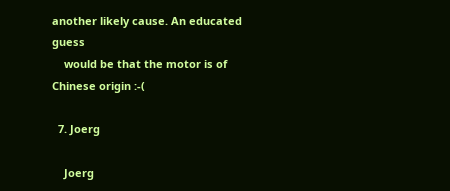another likely cause. An educated guess
    would be that the motor is of Chinese origin :-(

  7. Joerg

    Joerg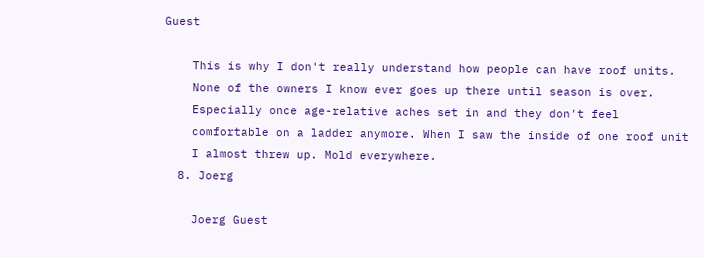Guest

    This is why I don't really understand how people can have roof units.
    None of the owners I know ever goes up there until season is over.
    Especially once age-relative aches set in and they don't feel
    comfortable on a ladder anymore. When I saw the inside of one roof unit
    I almost threw up. Mold everywhere.
  8. Joerg

    Joerg Guest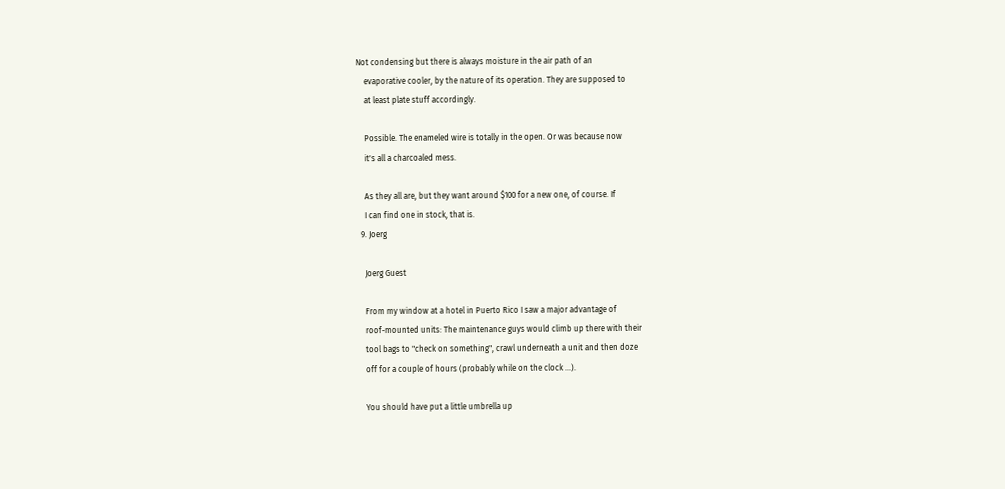Not condensing but there is always moisture in the air path of an
    evaporative cooler, by the nature of its operation. They are supposed to
    at least plate stuff accordingly.

    Possible. The enameled wire is totally in the open. Or was because now
    it's all a charcoaled mess.

    As they all are, but they want around $100 for a new one, of course. If
    I can find one in stock, that is.
  9. Joerg

    Joerg Guest

    From my window at a hotel in Puerto Rico I saw a major advantage of
    roof-mounted units: The maintenance guys would climb up there with their
    tool bags to "check on something", crawl underneath a unit and then doze
    off for a couple of hours (probably while on the clock ...).

    You should have put a little umbrella up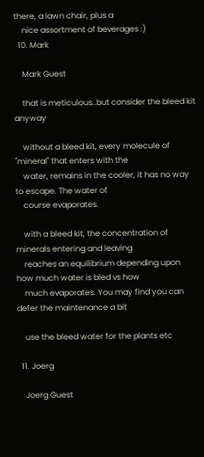there, a lawn chair, plus a
    nice assortment of beverages :)
  10. Mark

    Mark Guest

    that is meticulous..but consider the bleed kit anyway

    without a bleed kit, every molecule of "mineral" that enters with the
    water, remains in the cooler, it has no way to escape. The water of
    course evaporates.

    with a bleed kit, the concentration of minerals entering and leaving
    reaches an equilibrium depending upon how much water is bled vs how
    much evaporates. You may find you can defer the maintenance a bit

    use the bleed water for the plants etc

  11. Joerg

    Joerg Guest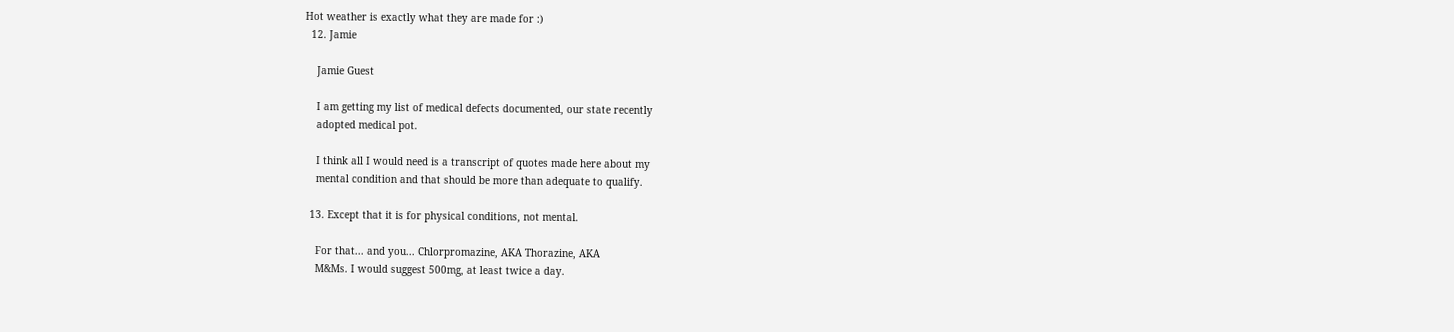Hot weather is exactly what they are made for :)
  12. Jamie

    Jamie Guest

    I am getting my list of medical defects documented, our state recently
    adopted medical pot.

    I think all I would need is a transcript of quotes made here about my
    mental condition and that should be more than adequate to qualify.

  13. Except that it is for physical conditions, not mental.

    For that... and you... Chlorpromazine, AKA Thorazine, AKA
    M&Ms. I would suggest 500mg, at least twice a day.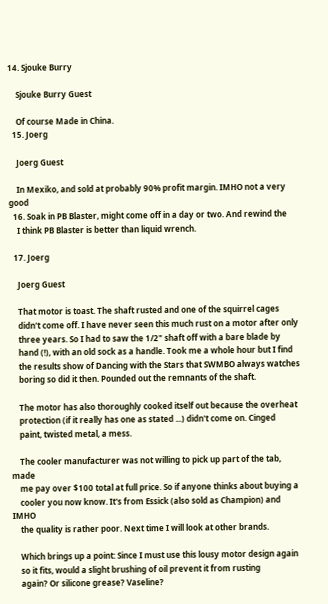14. Sjouke Burry

    Sjouke Burry Guest

    Of course Made in China.
  15. Joerg

    Joerg Guest

    In Mexiko, and sold at probably 90% profit margin. IMHO not a very good
  16. Soak in PB Blaster, might come off in a day or two. And rewind the
    I think PB Blaster is better than liquid wrench.

  17. Joerg

    Joerg Guest

    That motor is toast. The shaft rusted and one of the squirrel cages
    didn't come off. I have never seen this much rust on a motor after only
    three years. So I had to saw the 1/2" shaft off with a bare blade by
    hand (!), with an old sock as a handle. Took me a whole hour but I find
    the results show of Dancing with the Stars that SWMBO always watches
    boring so did it then. Pounded out the remnants of the shaft.

    The motor has also thoroughly cooked itself out because the overheat
    protection (if it really has one as stated ...) didn't come on. Cinged
    paint, twisted metal, a mess.

    The cooler manufacturer was not willing to pick up part of the tab, made
    me pay over $100 total at full price. So if anyone thinks about buying a
    cooler you now know. It's from Essick (also sold as Champion) and IMHO
    the quality is rather poor. Next time I will look at other brands.

    Which brings up a point: Since I must use this lousy motor design again
    so it fits, would a slight brushing of oil prevent it from rusting
    again? Or silicone grease? Vaseline?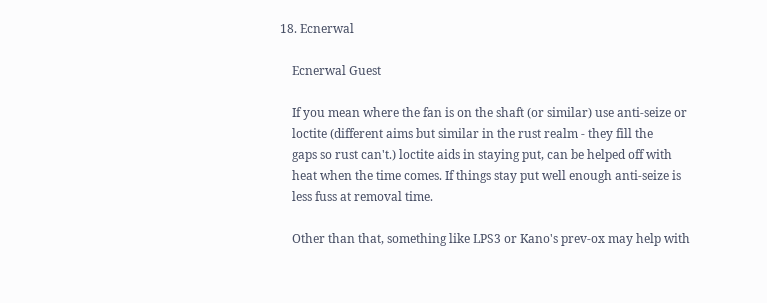18. Ecnerwal

    Ecnerwal Guest

    If you mean where the fan is on the shaft (or similar) use anti-seize or
    loctite (different aims but similar in the rust realm - they fill the
    gaps so rust can't.) loctite aids in staying put, can be helped off with
    heat when the time comes. If things stay put well enough anti-seize is
    less fuss at removal time.

    Other than that, something like LPS3 or Kano's prev-ox may help with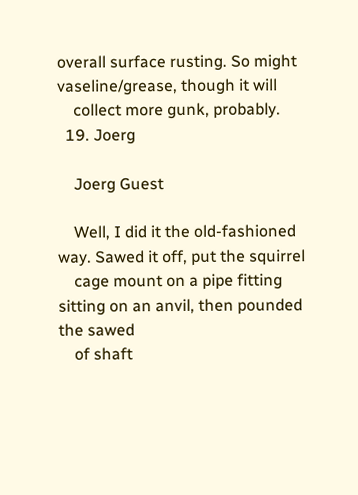overall surface rusting. So might vaseline/grease, though it will
    collect more gunk, probably.
  19. Joerg

    Joerg Guest

    Well, I did it the old-fashioned way. Sawed it off, put the squirrel
    cage mount on a pipe fitting sitting on an anvil, then pounded the sawed
    of shaft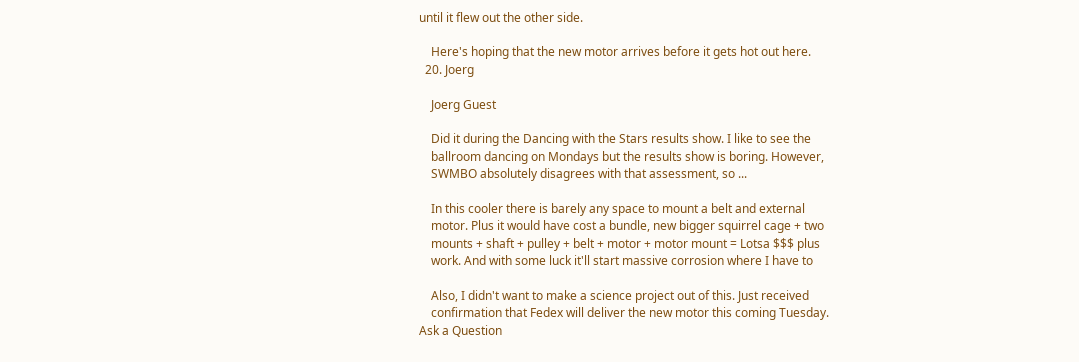until it flew out the other side.

    Here's hoping that the new motor arrives before it gets hot out here.
  20. Joerg

    Joerg Guest

    Did it during the Dancing with the Stars results show. I like to see the
    ballroom dancing on Mondays but the results show is boring. However,
    SWMBO absolutely disagrees with that assessment, so ...

    In this cooler there is barely any space to mount a belt and external
    motor. Plus it would have cost a bundle, new bigger squirrel cage + two
    mounts + shaft + pulley + belt + motor + motor mount = Lotsa $$$ plus
    work. And with some luck it'll start massive corrosion where I have to

    Also, I didn't want to make a science project out of this. Just received
    confirmation that Fedex will deliver the new motor this coming Tuesday.
Ask a Question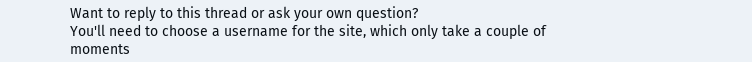Want to reply to this thread or ask your own question?
You'll need to choose a username for the site, which only take a couple of moments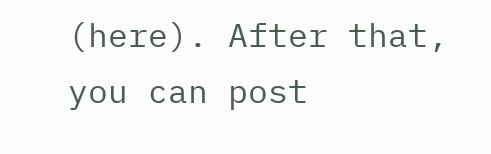(here). After that, you can post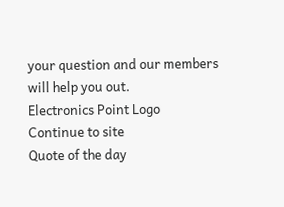your question and our members will help you out.
Electronics Point Logo
Continue to site
Quote of the day